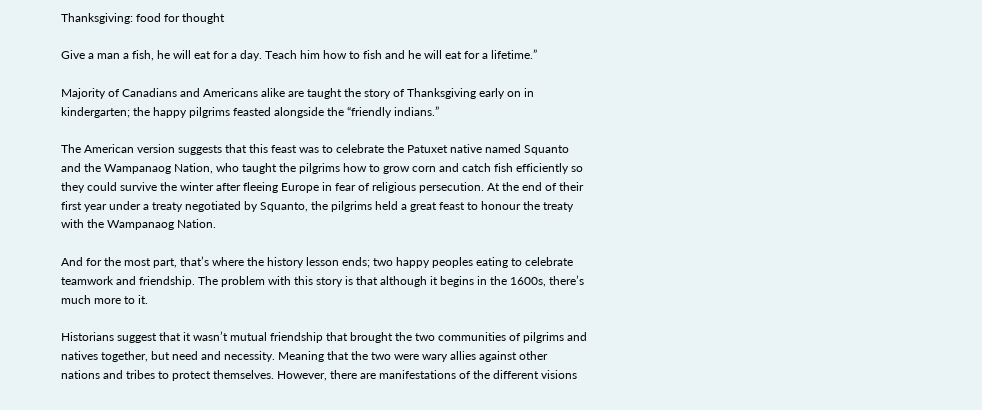Thanksgiving: food for thought

Give a man a fish, he will eat for a day. Teach him how to fish and he will eat for a lifetime.”

Majority of Canadians and Americans alike are taught the story of Thanksgiving early on in kindergarten; the happy pilgrims feasted alongside the “friendly indians.”

The American version suggests that this feast was to celebrate the Patuxet native named Squanto and the Wampanaog Nation, who taught the pilgrims how to grow corn and catch fish efficiently so they could survive the winter after fleeing Europe in fear of religious persecution. At the end of their first year under a treaty negotiated by Squanto, the pilgrims held a great feast to honour the treaty with the Wampanaog Nation.

And for the most part, that’s where the history lesson ends; two happy peoples eating to celebrate teamwork and friendship. The problem with this story is that although it begins in the 1600s, there’s much more to it.

Historians suggest that it wasn’t mutual friendship that brought the two communities of pilgrims and natives together, but need and necessity. Meaning that the two were wary allies against other nations and tribes to protect themselves. However, there are manifestations of the different visions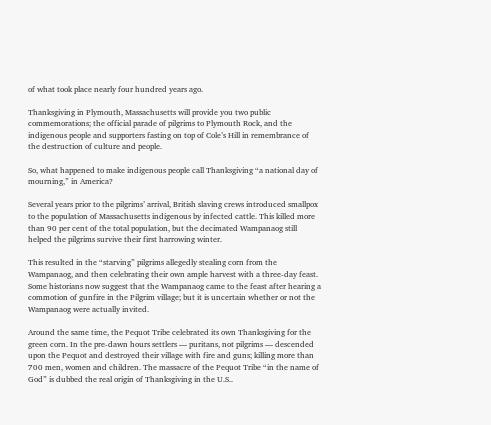of what took place nearly four hundred years ago.

Thanksgiving in Plymouth, Massachusetts will provide you two public commemorations; the official parade of pilgrims to Plymouth Rock, and the indigenous people and supporters fasting on top of Cole’s Hill in remembrance of the destruction of culture and people.

So, what happened to make indigenous people call Thanksgiving “a national day of mourning,” in America?

Several years prior to the pilgrims’ arrival, British slaving crews introduced smallpox to the population of Massachusetts indigenous by infected cattle. This killed more than 90 per cent of the total population, but the decimated Wampanaog still helped the pilgrims survive their first harrowing winter.

This resulted in the “starving” pilgrims allegedly stealing corn from the Wampanaog, and then celebrating their own ample harvest with a three-day feast. Some historians now suggest that the Wampanaog came to the feast after hearing a commotion of gunfire in the Pilgrim village; but it is uncertain whether or not the Wampanaog were actually invited.

Around the same time, the Pequot Tribe celebrated its own Thanksgiving for the green corn. In the pre-dawn hours settlers — puritans, not pilgrims — descended upon the Pequot and destroyed their village with fire and guns; killing more than 700 men, women and children. The massacre of the Pequot Tribe “in the name of God” is dubbed the real origin of Thanksgiving in the U.S..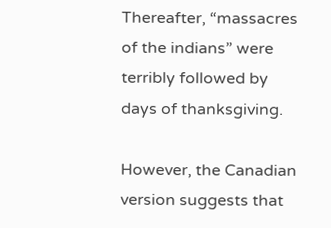Thereafter, “massacres of the indians” were terribly followed by days of thanksgiving.

However, the Canadian version suggests that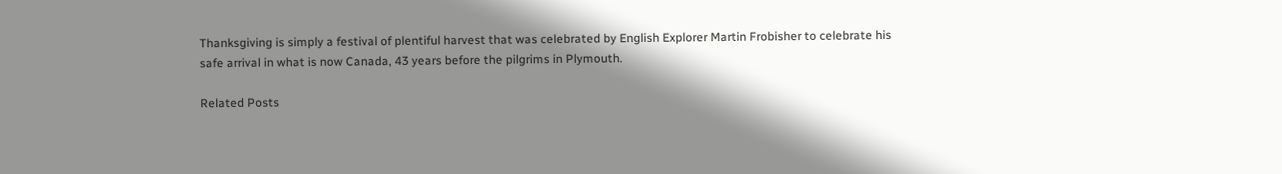Thanksgiving is simply a festival of plentiful harvest that was celebrated by English Explorer Martin Frobisher to celebrate his safe arrival in what is now Canada, 43 years before the pilgrims in Plymouth.

Related Posts